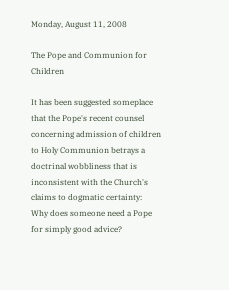Monday, August 11, 2008

The Pope and Communion for Children

It has been suggested someplace that the Pope's recent counsel concerning admission of children to Holy Communion betrays a doctrinal wobbliness that is inconsistent with the Church's claims to dogmatic certainty:
Why does someone need a Pope for simply good advice?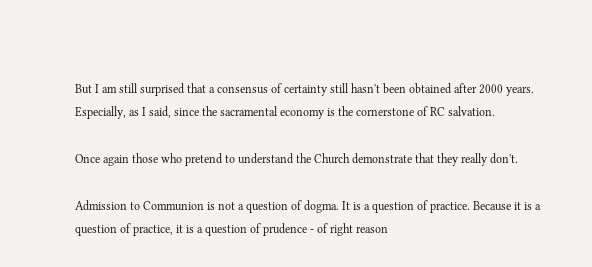But I am still surprised that a consensus of certainty still hasn't been obtained after 2000 years. Especially, as I said, since the sacramental economy is the cornerstone of RC salvation.

Once again those who pretend to understand the Church demonstrate that they really don't.

Admission to Communion is not a question of dogma. It is a question of practice. Because it is a question of practice, it is a question of prudence - of right reason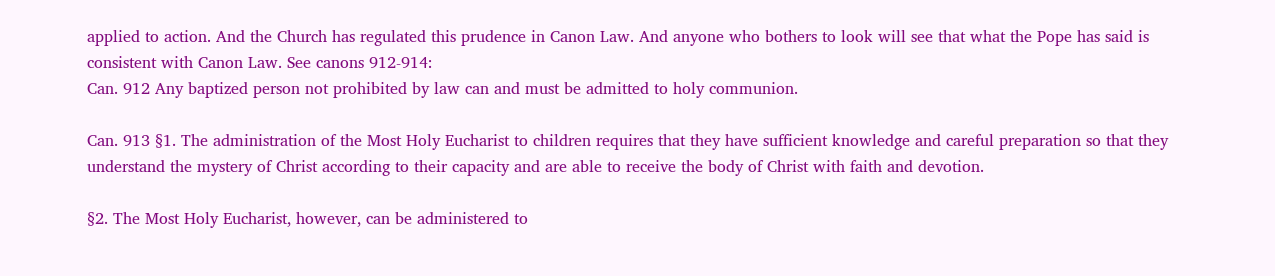applied to action. And the Church has regulated this prudence in Canon Law. And anyone who bothers to look will see that what the Pope has said is consistent with Canon Law. See canons 912-914:
Can. 912 Any baptized person not prohibited by law can and must be admitted to holy communion.

Can. 913 §1. The administration of the Most Holy Eucharist to children requires that they have sufficient knowledge and careful preparation so that they understand the mystery of Christ according to their capacity and are able to receive the body of Christ with faith and devotion.

§2. The Most Holy Eucharist, however, can be administered to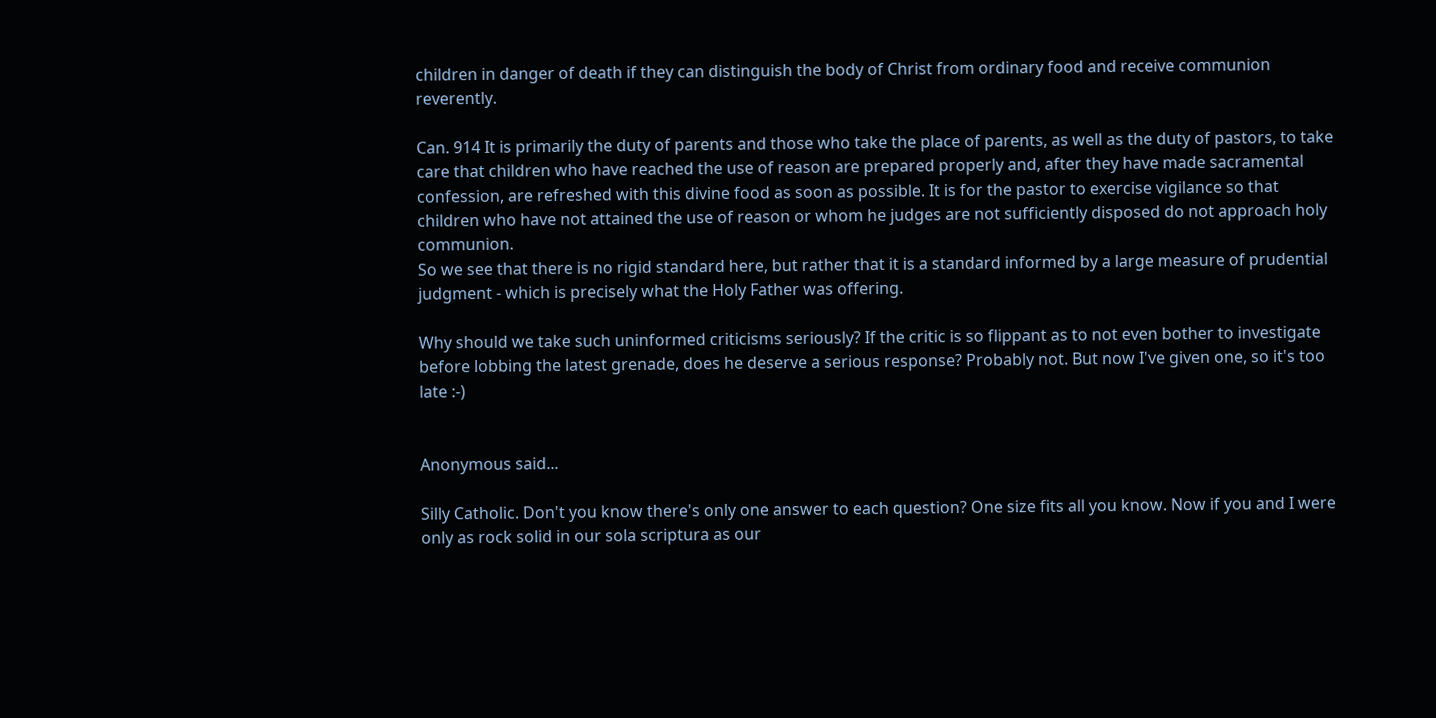children in danger of death if they can distinguish the body of Christ from ordinary food and receive communion reverently.

Can. 914 It is primarily the duty of parents and those who take the place of parents, as well as the duty of pastors, to take care that children who have reached the use of reason are prepared properly and, after they have made sacramental confession, are refreshed with this divine food as soon as possible. It is for the pastor to exercise vigilance so that children who have not attained the use of reason or whom he judges are not sufficiently disposed do not approach holy communion.
So we see that there is no rigid standard here, but rather that it is a standard informed by a large measure of prudential judgment - which is precisely what the Holy Father was offering.

Why should we take such uninformed criticisms seriously? If the critic is so flippant as to not even bother to investigate before lobbing the latest grenade, does he deserve a serious response? Probably not. But now I've given one, so it's too late :-)


Anonymous said...

Silly Catholic. Don't you know there's only one answer to each question? One size fits all you know. Now if you and I were only as rock solid in our sola scriptura as our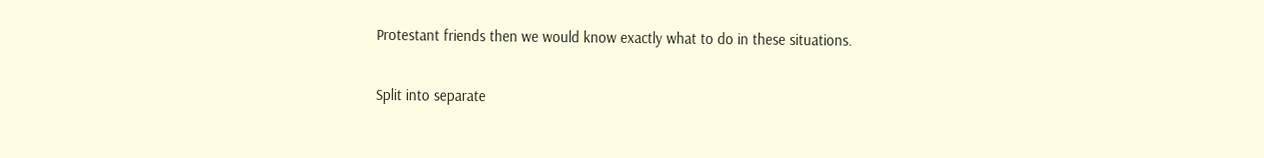Protestant friends then we would know exactly what to do in these situations.

Split into separate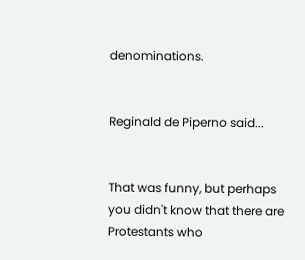denominations.


Reginald de Piperno said...


That was funny, but perhaps you didn't know that there are Protestants who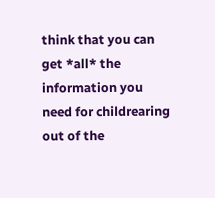think that you can get *all* the information you need for childrearing out of the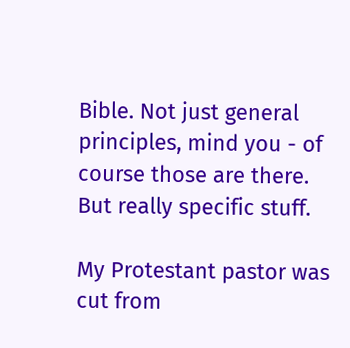Bible. Not just general principles, mind you - of course those are there. But really specific stuff.

My Protestant pastor was cut from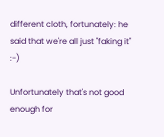different cloth, fortunately: he said that we're all just "faking it" :-)

Unfortunately that's not good enough for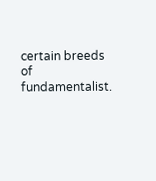certain breeds of fundamentalist.